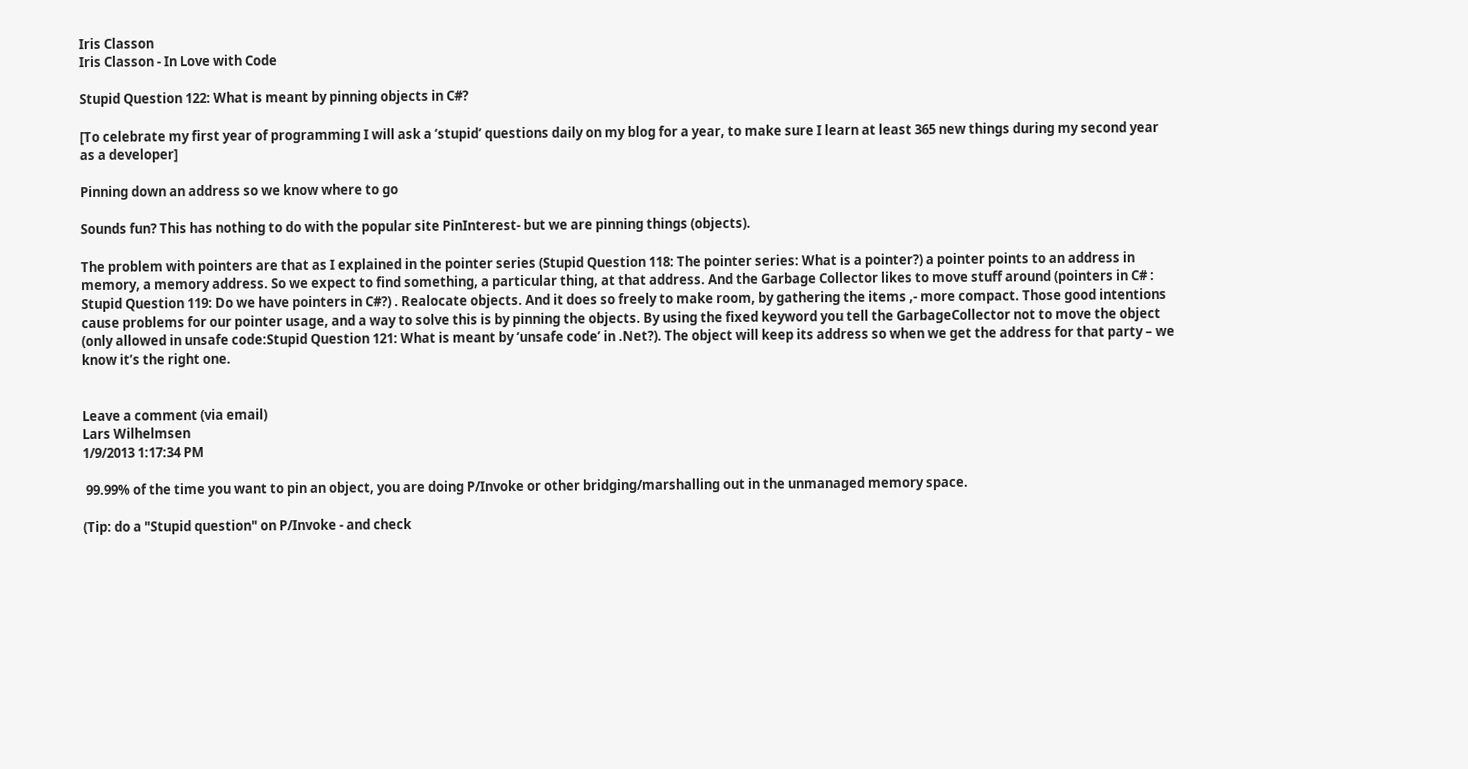Iris Classon
Iris Classon - In Love with Code

Stupid Question 122: What is meant by pinning objects in C#?

[To celebrate my first year of programming I will ask a ‘stupid’ questions daily on my blog for a year, to make sure I learn at least 365 new things during my second year as a developer]

Pinning down an address so we know where to go

Sounds fun? This has nothing to do with the popular site PinInterest- but we are pinning things (objects).

The problem with pointers are that as I explained in the pointer series (Stupid Question 118: The pointer series: What is a pointer?) a pointer points to an address in memory, a memory address. So we expect to find something, a particular thing, at that address. And the Garbage Collector likes to move stuff around (pointers in C# : Stupid Question 119: Do we have pointers in C#?) . Realocate objects. And it does so freely to make room, by gathering the items ,- more compact. Those good intentions cause problems for our pointer usage, and a way to solve this is by pinning the objects. By using the fixed keyword you tell the GarbageCollector not to move the object (only allowed in unsafe code:Stupid Question 121: What is meant by ‘unsafe code’ in .Net?). The object will keep its address so when we get the address for that party – we know it’s the right one.


Leave a comment (via email)
Lars Wilhelmsen
1/9/2013 1:17:34 PM

 99.99% of the time you want to pin an object, you are doing P/Invoke or other bridging/marshalling out in the unmanaged memory space.

(Tip: do a "Stupid question" on P/Invoke - and check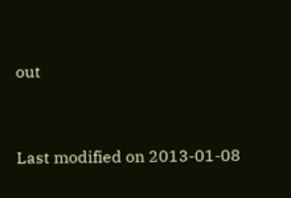out


Last modified on 2013-01-08